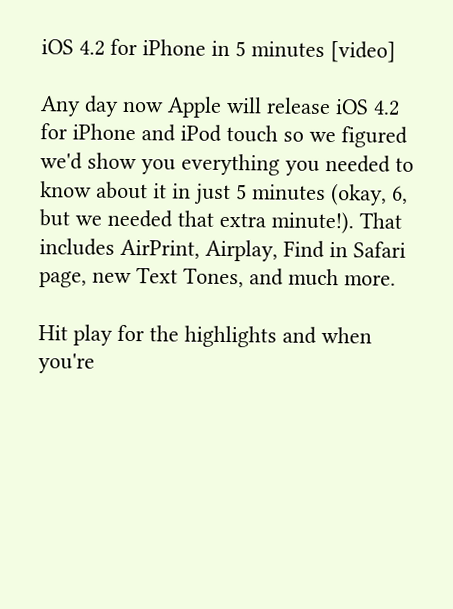iOS 4.2 for iPhone in 5 minutes [video]

Any day now Apple will release iOS 4.2 for iPhone and iPod touch so we figured we'd show you everything you needed to know about it in just 5 minutes (okay, 6, but we needed that extra minute!). That includes AirPrint, Airplay, Find in Safari page, new Text Tones, and much more.

Hit play for the highlights and when you're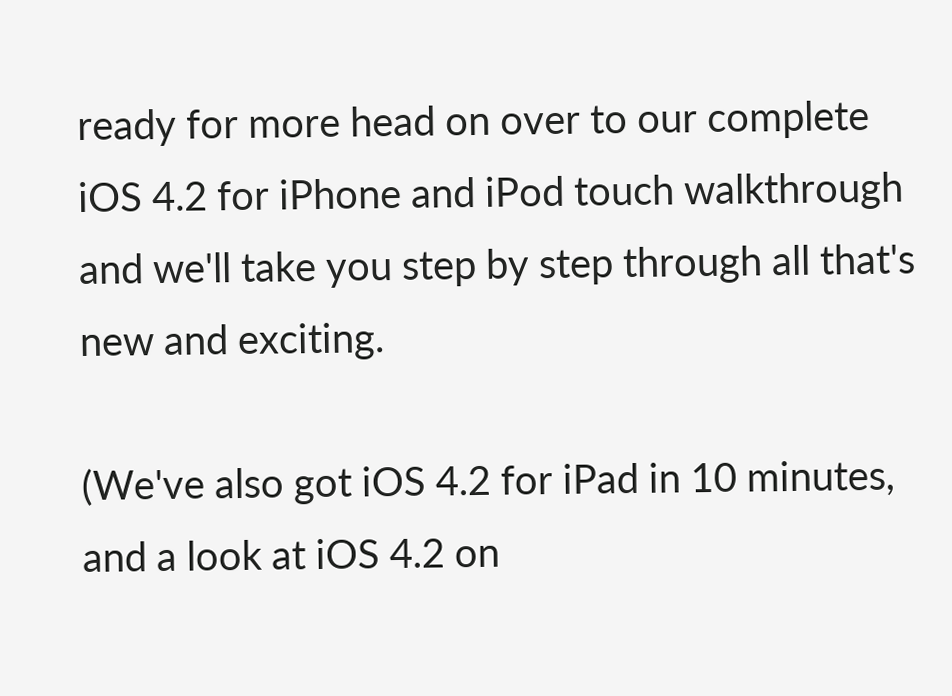ready for more head on over to our complete iOS 4.2 for iPhone and iPod touch walkthrough and we'll take you step by step through all that's new and exciting.

(We've also got iOS 4.2 for iPad in 10 minutes, and a look at iOS 4.2 on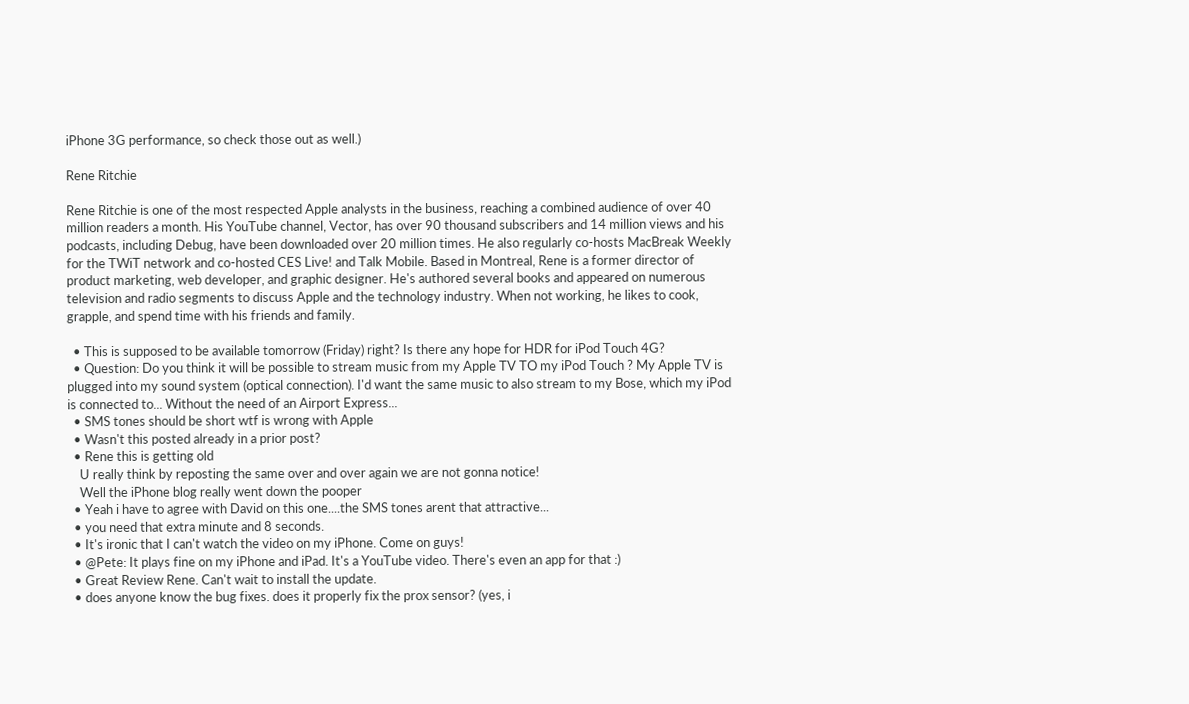iPhone 3G performance, so check those out as well.)

Rene Ritchie

Rene Ritchie is one of the most respected Apple analysts in the business, reaching a combined audience of over 40 million readers a month. His YouTube channel, Vector, has over 90 thousand subscribers and 14 million views and his podcasts, including Debug, have been downloaded over 20 million times. He also regularly co-hosts MacBreak Weekly for the TWiT network and co-hosted CES Live! and Talk Mobile. Based in Montreal, Rene is a former director of product marketing, web developer, and graphic designer. He's authored several books and appeared on numerous television and radio segments to discuss Apple and the technology industry. When not working, he likes to cook, grapple, and spend time with his friends and family.

  • This is supposed to be available tomorrow (Friday) right? Is there any hope for HDR for iPod Touch 4G?
  • Question: Do you think it will be possible to stream music from my Apple TV TO my iPod Touch ? My Apple TV is plugged into my sound system (optical connection). I'd want the same music to also stream to my Bose, which my iPod is connected to... Without the need of an Airport Express...
  • SMS tones should be short wtf is wrong with Apple
  • Wasn't this posted already in a prior post?
  • Rene this is getting old
    U really think by reposting the same over and over again we are not gonna notice!
    Well the iPhone blog really went down the pooper
  • Yeah i have to agree with David on this one....the SMS tones arent that attractive...
  • you need that extra minute and 8 seconds.
  • It's ironic that I can't watch the video on my iPhone. Come on guys!
  • @Pete: It plays fine on my iPhone and iPad. It's a YouTube video. There's even an app for that :)
  • Great Review Rene. Can't wait to install the update.
  • does anyone know the bug fixes. does it properly fix the prox sensor? (yes, i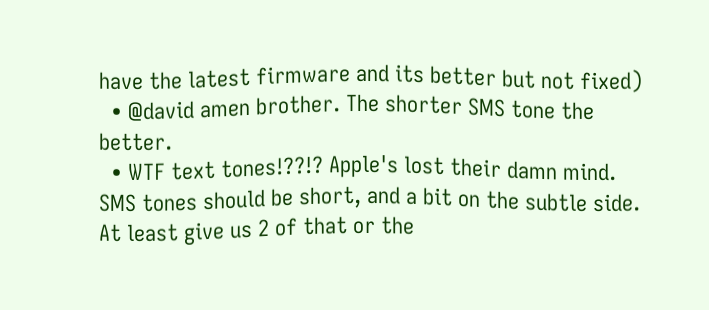have the latest firmware and its better but not fixed)
  • @david amen brother. The shorter SMS tone the better.
  • WTF text tones!??!? Apple's lost their damn mind. SMS tones should be short, and a bit on the subtle side. At least give us 2 of that or the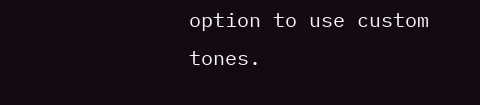option to use custom tones.